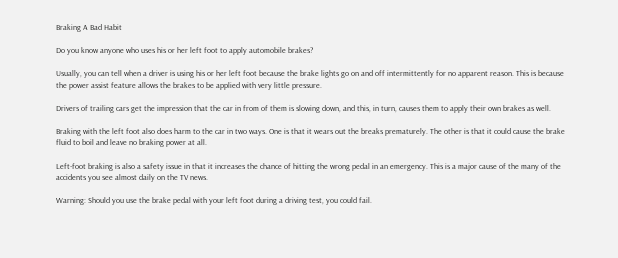Braking A Bad Habit

Do you know anyone who uses his or her left foot to apply automobile brakes?

Usually, you can tell when a driver is using his or her left foot because the brake lights go on and off intermittently for no apparent reason. This is because the power assist feature allows the brakes to be applied with very little pressure.

Drivers of trailing cars get the impression that the car in from of them is slowing down, and this, in turn, causes them to apply their own brakes as well.

Braking with the left foot also does harm to the car in two ways. One is that it wears out the breaks prematurely. The other is that it could cause the brake fluid to boil and leave no braking power at all.

Left-foot braking is also a safety issue in that it increases the chance of hitting the wrong pedal in an emergency. This is a major cause of the many of the accidents you see almost daily on the TV news.

Warning: Should you use the brake pedal with your left foot during a driving test, you could fail.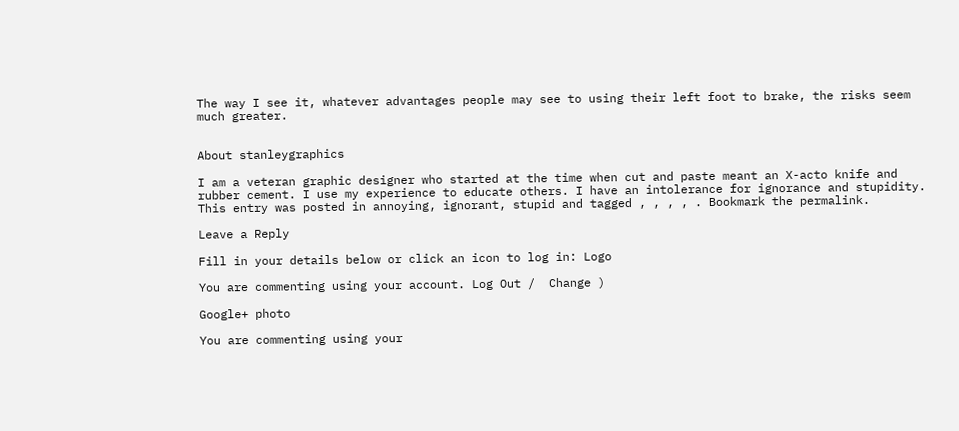The way I see it, whatever advantages people may see to using their left foot to brake, the risks seem much greater.


About stanleygraphics

I am a veteran graphic designer who started at the time when cut and paste meant an X-acto knife and rubber cement. I use my experience to educate others. I have an intolerance for ignorance and stupidity.
This entry was posted in annoying, ignorant, stupid and tagged , , , , . Bookmark the permalink.

Leave a Reply

Fill in your details below or click an icon to log in: Logo

You are commenting using your account. Log Out /  Change )

Google+ photo

You are commenting using your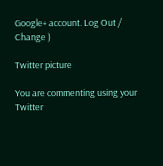Google+ account. Log Out /  Change )

Twitter picture

You are commenting using your Twitter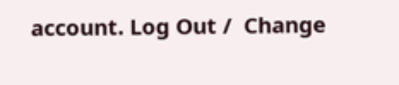account. Log Out /  Change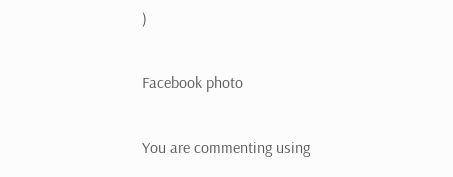)

Facebook photo

You are commenting using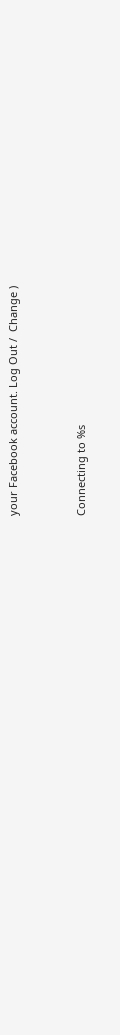your Facebook account. Log Out /  Change )


Connecting to %s